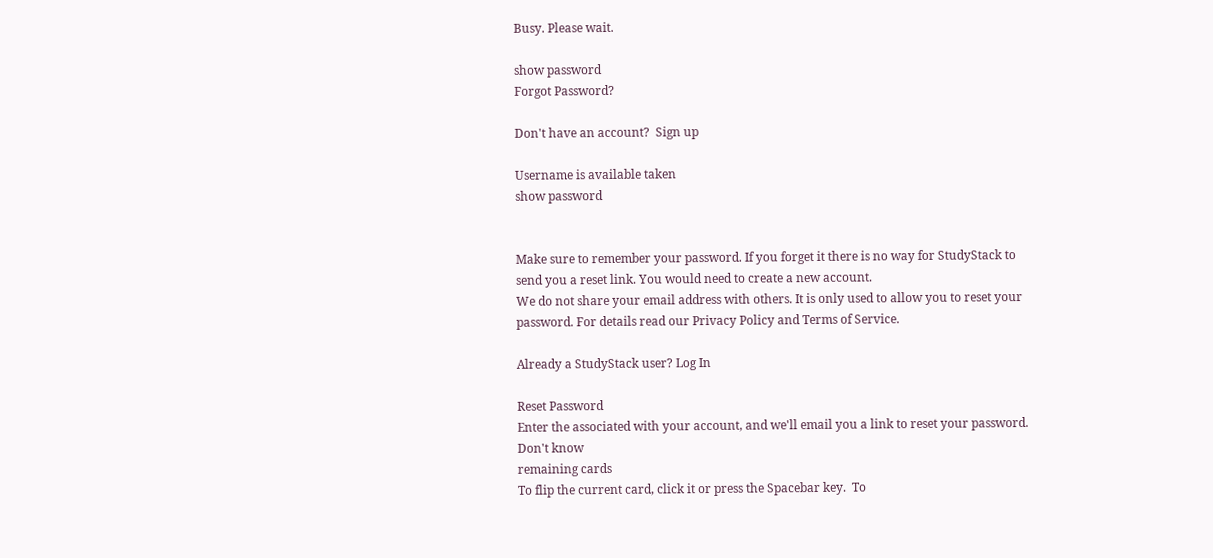Busy. Please wait.

show password
Forgot Password?

Don't have an account?  Sign up

Username is available taken
show password


Make sure to remember your password. If you forget it there is no way for StudyStack to send you a reset link. You would need to create a new account.
We do not share your email address with others. It is only used to allow you to reset your password. For details read our Privacy Policy and Terms of Service.

Already a StudyStack user? Log In

Reset Password
Enter the associated with your account, and we'll email you a link to reset your password.
Don't know
remaining cards
To flip the current card, click it or press the Spacebar key.  To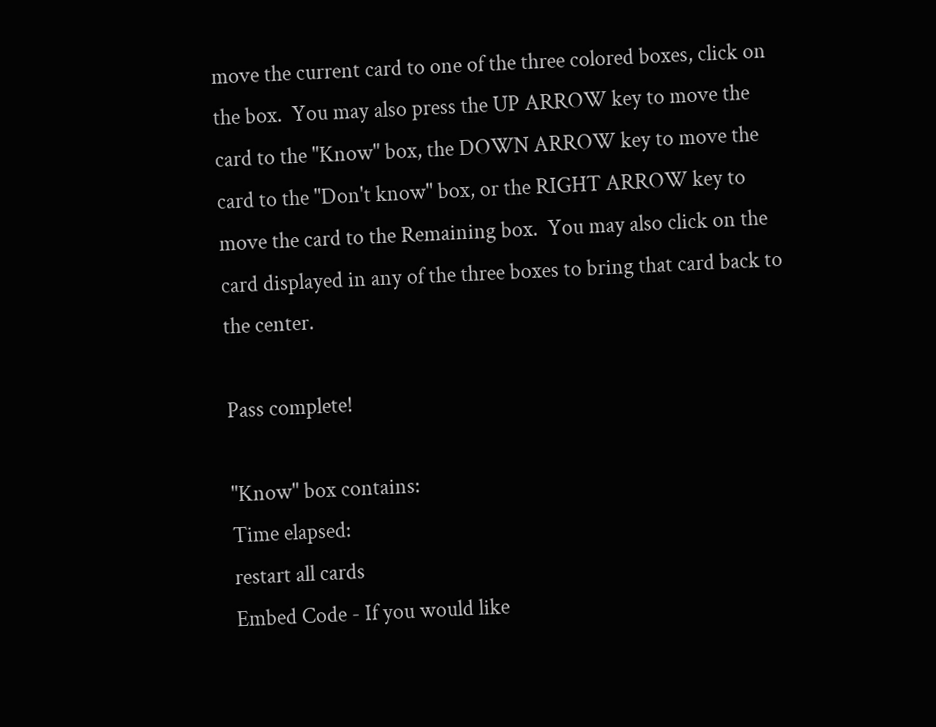move the current card to one of the three colored boxes, click on the box.  You may also press the UP ARROW key to move the card to the "Know" box, the DOWN ARROW key to move the card to the "Don't know" box, or the RIGHT ARROW key to move the card to the Remaining box.  You may also click on the card displayed in any of the three boxes to bring that card back to the center.

Pass complete!

"Know" box contains:
Time elapsed:
restart all cards
Embed Code - If you would like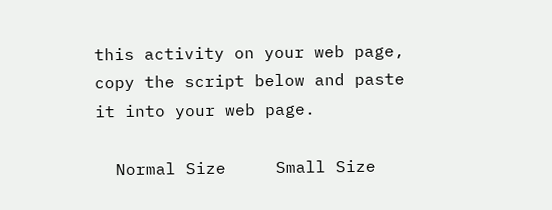this activity on your web page, copy the script below and paste it into your web page.

  Normal Size     Small Size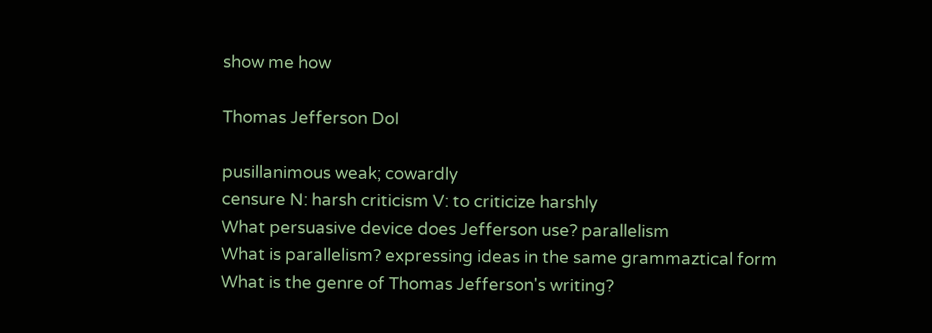show me how

Thomas Jefferson DoI

pusillanimous weak; cowardly
censure N: harsh criticism V: to criticize harshly
What persuasive device does Jefferson use? parallelism
What is parallelism? expressing ideas in the same grammaztical form
What is the genre of Thomas Jefferson's writing?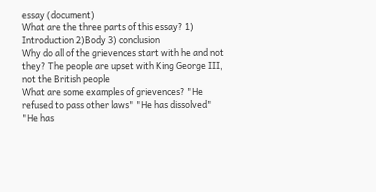essay (document)
What are the three parts of this essay? 1) Introduction 2)Body 3) conclusion
Why do all of the grievences start with he and not they? The people are upset with King George III, not the British people
What are some examples of grievences? "He refused to pass other laws" "He has dissolved" "He has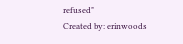refused"
Created by: erinwoods